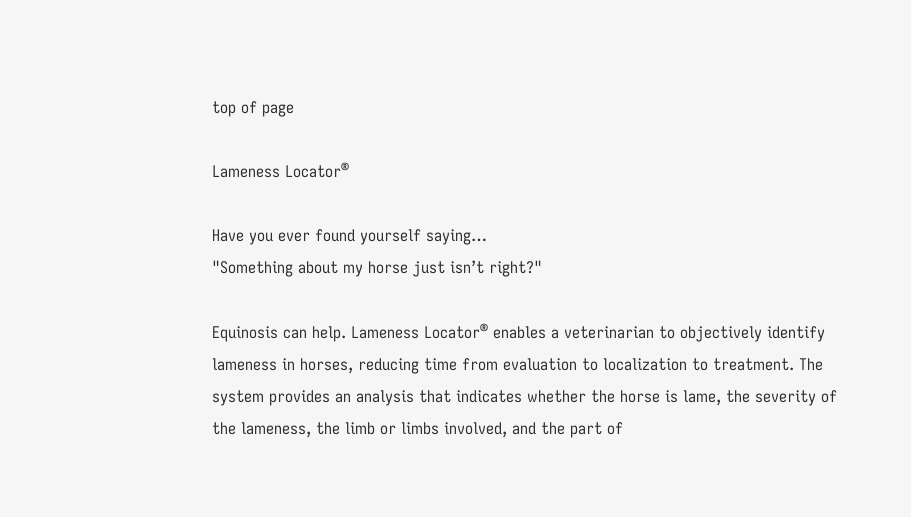top of page

Lameness Locator®

Have you ever found yourself saying…
"Something about my horse just isn’t right?"

Equinosis can help. Lameness Locator® enables a veterinarian to objectively identify lameness in horses, reducing time from evaluation to localization to treatment. The system provides an analysis that indicates whether the horse is lame, the severity of the lameness, the limb or limbs involved, and the part of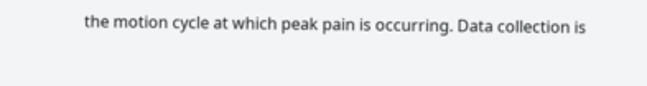the motion cycle at which peak pain is occurring. Data collection is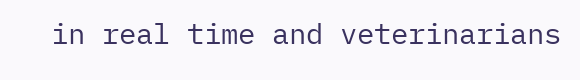in real time and veterinarians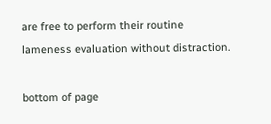are free to perform their routine lameness evaluation without distraction.

bottom of page